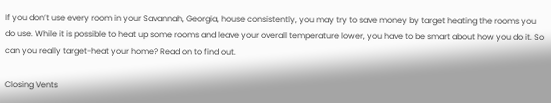If you don’t use every room in your Savannah, Georgia, house consistently, you may try to save money by target heating the rooms you do use. While it is possible to heat up some rooms and leave your overall temperature lower, you have to be smart about how you do it. So can you really target-heat your home? Read on to find out.

Closing Vents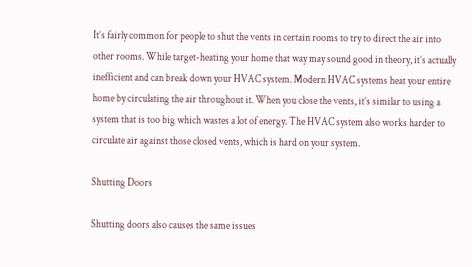It’s fairly common for people to shut the vents in certain rooms to try to direct the air into other rooms. While target-heating your home that way may sound good in theory, it’s actually inefficient and can break down your HVAC system. Modern HVAC systems heat your entire home by circulating the air throughout it. When you close the vents, it’s similar to using a system that is too big which wastes a lot of energy. The HVAC system also works harder to circulate air against those closed vents, which is hard on your system.

Shutting Doors

Shutting doors also causes the same issues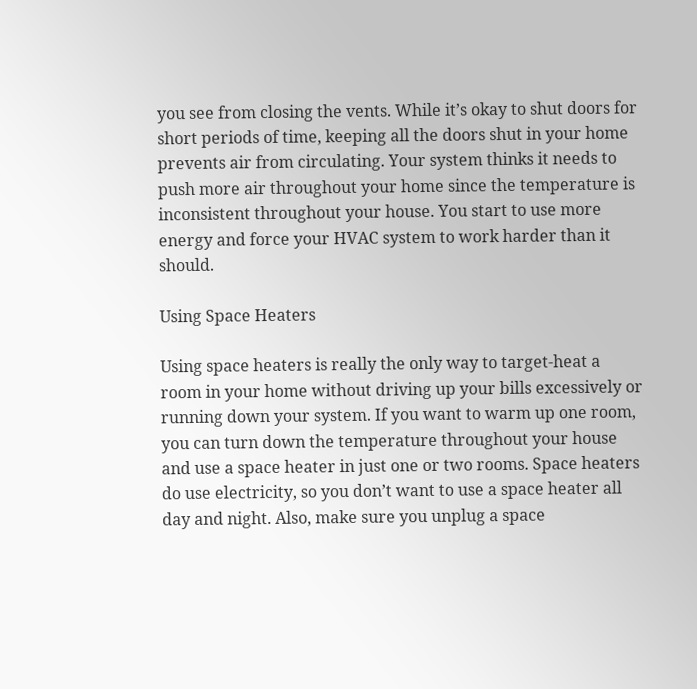you see from closing the vents. While it’s okay to shut doors for short periods of time, keeping all the doors shut in your home prevents air from circulating. Your system thinks it needs to push more air throughout your home since the temperature is inconsistent throughout your house. You start to use more energy and force your HVAC system to work harder than it should.

Using Space Heaters

Using space heaters is really the only way to target-heat a room in your home without driving up your bills excessively or running down your system. If you want to warm up one room, you can turn down the temperature throughout your house and use a space heater in just one or two rooms. Space heaters do use electricity, so you don’t want to use a space heater all day and night. Also, make sure you unplug a space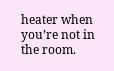heater when you’re not in the room.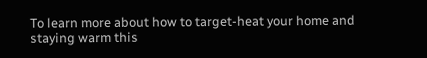To learn more about how to target-heat your home and staying warm this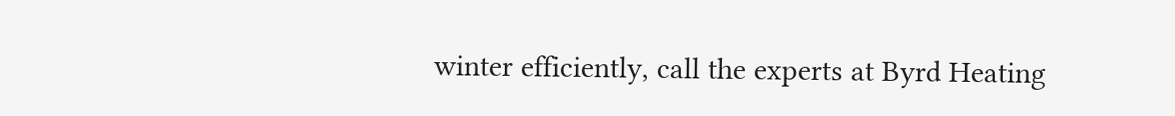winter efficiently, call the experts at Byrd Heating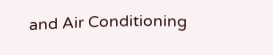and Air Conditioning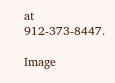at 912-373-8447.

Image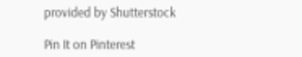provided by Shutterstock

Pin It on Pinterest